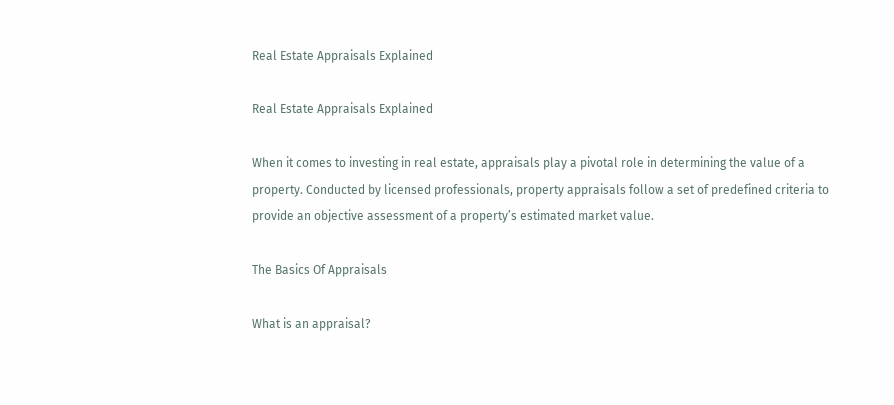Real Estate Appraisals Explained

Real Estate Appraisals Explained

When it comes to investing in real estate, appraisals play a pivotal role in determining the value of a property. Conducted by licensed professionals, property appraisals follow a set of predefined criteria to provide an objective assessment of a property’s estimated market value.

The Basics Of Appraisals

What is an appraisal?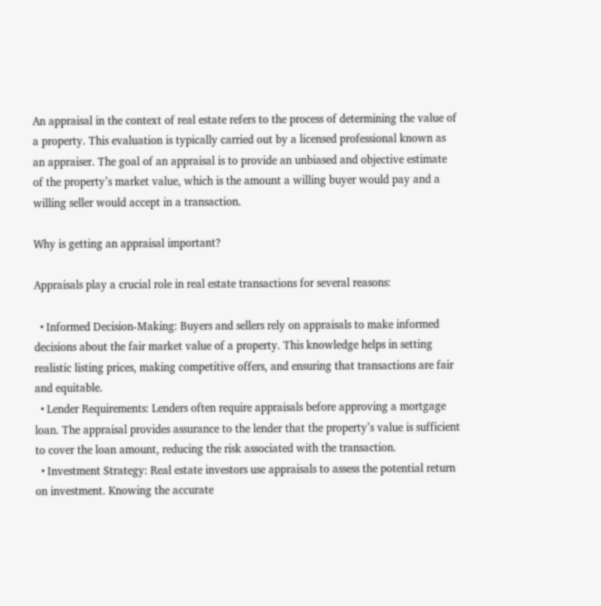An appraisal in the context of real estate refers to the process of determining the value of a property. This evaluation is typically carried out by a licensed professional known as an appraiser. The goal of an appraisal is to provide an unbiased and objective estimate of the property’s market value, which is the amount a willing buyer would pay and a willing seller would accept in a transaction.

Why is getting an appraisal important?

Appraisals play a crucial role in real estate transactions for several reasons:

  • Informed Decision-Making: Buyers and sellers rely on appraisals to make informed decisions about the fair market value of a property. This knowledge helps in setting realistic listing prices, making competitive offers, and ensuring that transactions are fair and equitable.
  • Lender Requirements: Lenders often require appraisals before approving a mortgage loan. The appraisal provides assurance to the lender that the property’s value is sufficient to cover the loan amount, reducing the risk associated with the transaction.
  • Investment Strategy: Real estate investors use appraisals to assess the potential return on investment. Knowing the accurate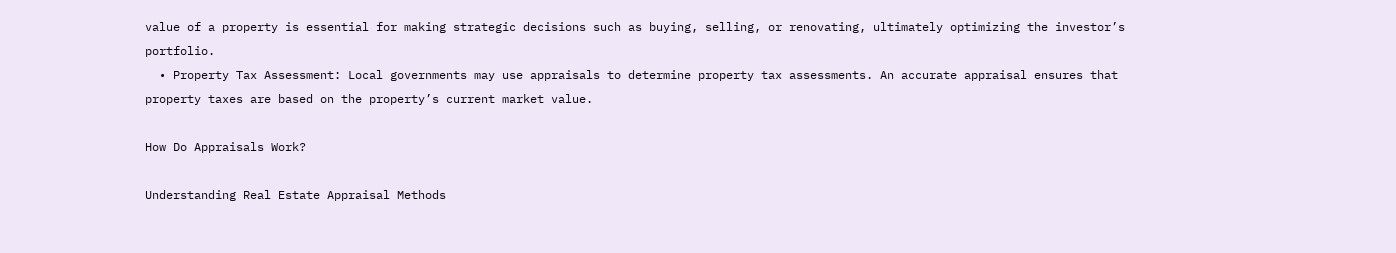value of a property is essential for making strategic decisions such as buying, selling, or renovating, ultimately optimizing the investor’s portfolio.
  • Property Tax Assessment: Local governments may use appraisals to determine property tax assessments. An accurate appraisal ensures that property taxes are based on the property’s current market value.

How Do Appraisals Work?

Understanding Real Estate Appraisal Methods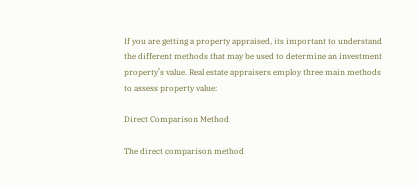If you are getting a property appraised, its important to understand the different methods that may be used to determine an investment property’s value. Real estate appraisers employ three main methods to assess property value:

Direct Comparison Method

The direct comparison method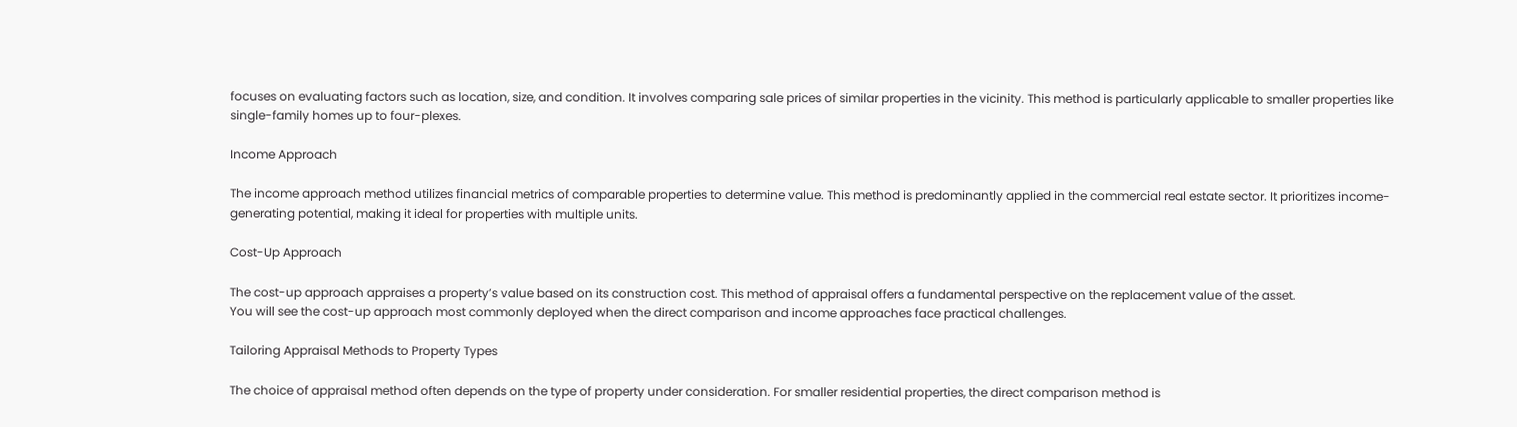focuses on evaluating factors such as location, size, and condition. It involves comparing sale prices of similar properties in the vicinity. This method is particularly applicable to smaller properties like single-family homes up to four-plexes.

Income Approach

The income approach method utilizes financial metrics of comparable properties to determine value. This method is predominantly applied in the commercial real estate sector. It prioritizes income-generating potential, making it ideal for properties with multiple units.

Cost-Up Approach

The cost-up approach appraises a property’s value based on its construction cost. This method of appraisal offers a fundamental perspective on the replacement value of the asset.
You will see the cost-up approach most commonly deployed when the direct comparison and income approaches face practical challenges.

Tailoring Appraisal Methods to Property Types

The choice of appraisal method often depends on the type of property under consideration. For smaller residential properties, the direct comparison method is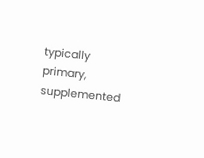typically primary, supplemented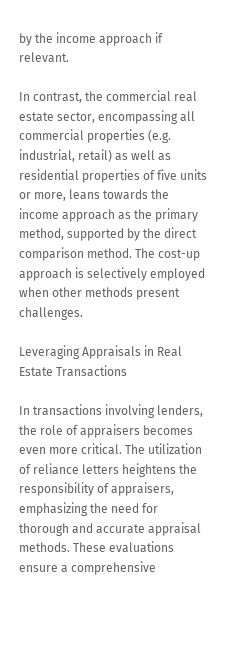by the income approach if relevant.

In contrast, the commercial real estate sector, encompassing all commercial properties (e.g. industrial, retail) as well as residential properties of five units or more, leans towards the income approach as the primary method, supported by the direct comparison method. The cost-up approach is selectively employed when other methods present challenges.

Leveraging Appraisals in Real Estate Transactions

In transactions involving lenders, the role of appraisers becomes even more critical. The utilization of reliance letters heightens the responsibility of appraisers, emphasizing the need for thorough and accurate appraisal methods. These evaluations ensure a comprehensive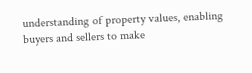understanding of property values, enabling buyers and sellers to make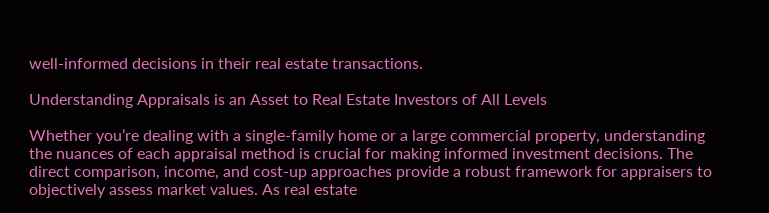well-informed decisions in their real estate transactions.

Understanding Appraisals is an Asset to Real Estate Investors of All Levels

Whether you’re dealing with a single-family home or a large commercial property, understanding the nuances of each appraisal method is crucial for making informed investment decisions. The direct comparison, income, and cost-up approaches provide a robust framework for appraisers to objectively assess market values. As real estate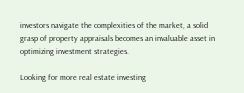investors navigate the complexities of the market, a solid grasp of property appraisals becomes an invaluable asset in optimizing investment strategies.

Looking for more real estate investing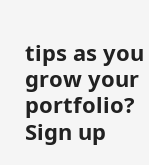tips as you grow your portfolio? Sign up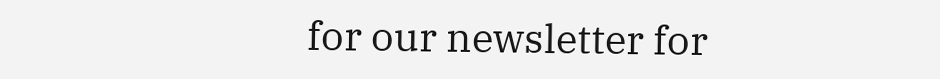for our newsletter for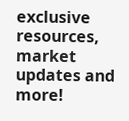exclusive resources, market updates and more!